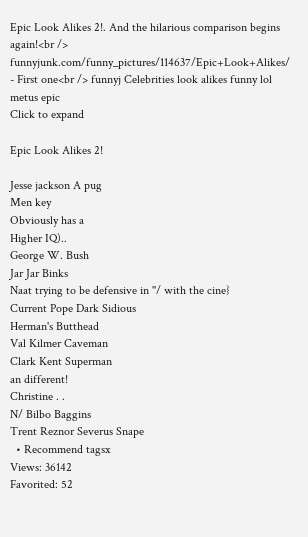Epic Look Alikes 2!. And the hilarious comparison begins again!<br /> funnyjunk.com/funny_pictures/114637/Epic+Look+Alikes/ - First one<br /> funnyj Celebrities look alikes funny lol metus epic
Click to expand

Epic Look Alikes 2!

Jesse jackson A pug
Men key
Obviously has a
Higher IQ)..
George W. Bush
Jar Jar Binks
Naat trying to be defensive in ''/ with the cine}
Current Pope Dark Sidious
Herman's Butthead
Val Kilmer Caveman
Clark Kent Superman
an different!
Christine . .
N/ Bilbo Baggins
Trent Reznor Severus Snape
  • Recommend tagsx
Views: 36142
Favorited: 52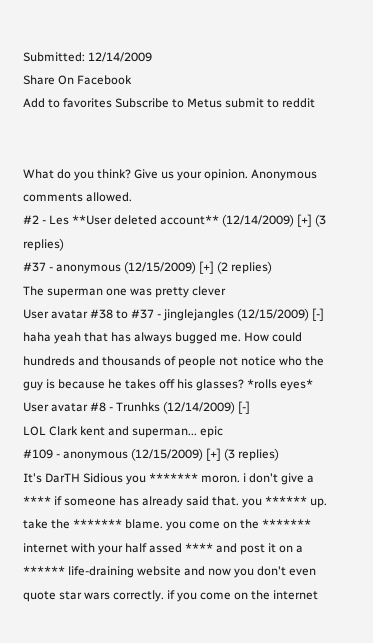Submitted: 12/14/2009
Share On Facebook
Add to favorites Subscribe to Metus submit to reddit


What do you think? Give us your opinion. Anonymous comments allowed.
#2 - Les **User deleted account** (12/14/2009) [+] (3 replies)
#37 - anonymous (12/15/2009) [+] (2 replies)
The superman one was pretty clever
User avatar #38 to #37 - jinglejangles (12/15/2009) [-]
haha yeah that has always bugged me. How could hundreds and thousands of people not notice who the guy is because he takes off his glasses? *rolls eyes*
User avatar #8 - Trunhks (12/14/2009) [-]
LOL Clark kent and superman... epic
#109 - anonymous (12/15/2009) [+] (3 replies)
It's DarTH Sidious you ******* moron. i don't give a **** if someone has already said that. you ****** up. take the ******* blame. you come on the ******* internet with your half assed **** and post it on a ****** life-draining website and now you don't even quote star wars correctly. if you come on the internet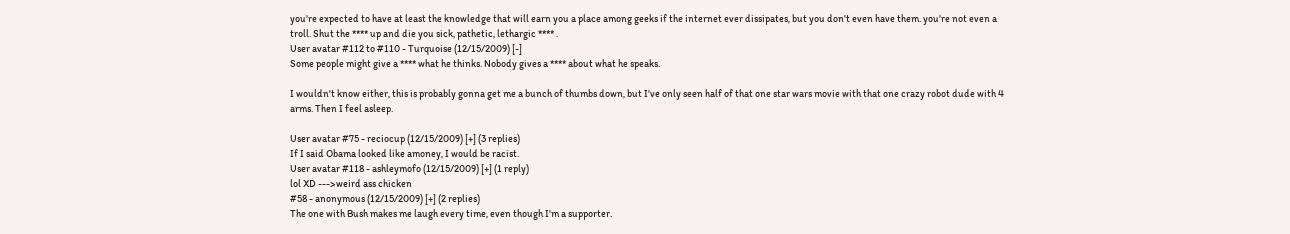you're expected to have at least the knowledge that will earn you a place among geeks if the internet ever dissipates, but you don't even have them. you're not even a troll. Shut the **** up and die you sick, pathetic, lethargic **** .
User avatar #112 to #110 - Turquoise (12/15/2009) [-]
Some people might give a **** what he thinks. Nobody gives a **** about what he speaks.

I wouldn't know either, this is probably gonna get me a bunch of thumbs down, but I've only seen half of that one star wars movie with that one crazy robot dude with 4 arms. Then I feel asleep.

User avatar #75 - reciocup (12/15/2009) [+] (3 replies)
If I said Obama looked like amoney, I would be racist.
User avatar #118 - ashleymofo (12/15/2009) [+] (1 reply)
lol XD --->weird ass chicken
#58 - anonymous (12/15/2009) [+] (2 replies)
The one with Bush makes me laugh every time, even though I'm a supporter.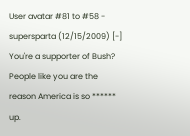User avatar #81 to #58 - supersparta (12/15/2009) [-]
You're a supporter of Bush? People like you are the reason America is so ****** up.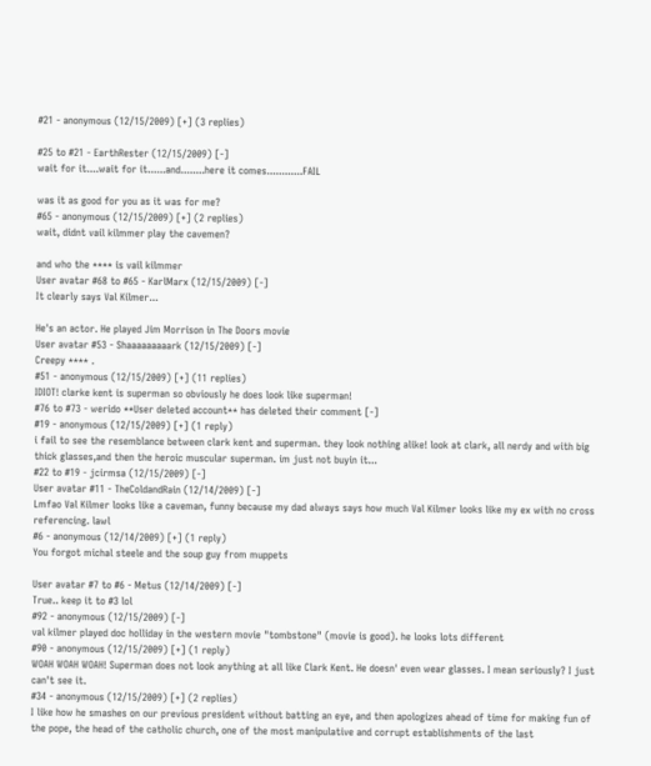#21 - anonymous (12/15/2009) [+] (3 replies)

#25 to #21 - EarthRester (12/15/2009) [-]
wait for it....wait for it......and........here it comes............FAIL

was it as good for you as it was for me?
#65 - anonymous (12/15/2009) [+] (2 replies)
wait, didnt vail kilmmer play the cavemen?

and who the **** is vail kilmmer
User avatar #68 to #65 - KarlMarx (12/15/2009) [-]
It clearly says Val Kilmer...

He's an actor. He played Jim Morrison in The Doors movie
User avatar #53 - Shaaaaaaaaark (12/15/2009) [-]
Creepy **** .
#51 - anonymous (12/15/2009) [+] (11 replies)
IDIOT! clarke kent is superman so obviously he does look like superman!
#76 to #73 - werido **User deleted account** has deleted their comment [-]
#19 - anonymous (12/15/2009) [+] (1 reply)
i fail to see the resemblance between clark kent and superman. they look nothing alike! look at clark, all nerdy and with big thick glasses,and then the heroic muscular superman. im just not buyin it...
#22 to #19 - jcirmsa (12/15/2009) [-]
User avatar #11 - TheColdandRain (12/14/2009) [-]
Lmfao Val Kilmer looks like a caveman, funny because my dad always says how much Val Kilmer looks like my ex with no cross referencing. lawl
#6 - anonymous (12/14/2009) [+] (1 reply)
You forgot michal steele and the soup guy from muppets

User avatar #7 to #6 - Metus (12/14/2009) [-]
True.. keep it to #3 lol
#92 - anonymous (12/15/2009) [-]
val kilmer played doc holliday in the western movie "tombstone" (movie is good). he looks lots different
#90 - anonymous (12/15/2009) [+] (1 reply)
WOAH WOAH WOAH! Superman does not look anything at all like Clark Kent. He doesn' even wear glasses. I mean seriously? I just can't see it.
#34 - anonymous (12/15/2009) [+] (2 replies)
I like how he smashes on our previous president without batting an eye, and then apologizes ahead of time for making fun of the pope, the head of the catholic church, one of the most manipulative and corrupt establishments of the last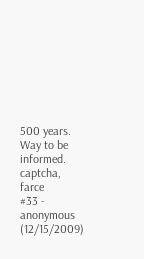500 years. Way to be informed.
captcha, farce
#33 - anonymous (12/15/2009)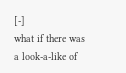[-]
what if there was a look-a-like of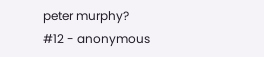peter murphy?
#12 - anonymous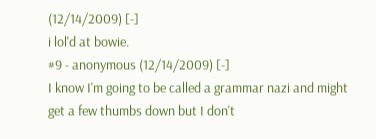(12/14/2009) [-]
i lol'd at bowie.
#9 - anonymous (12/14/2009) [-]
I know I'm going to be called a grammar nazi and might get a few thumbs down but I don't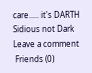care..... it's DARTH Sidious not Dark
Leave a comment
 Friends (0)